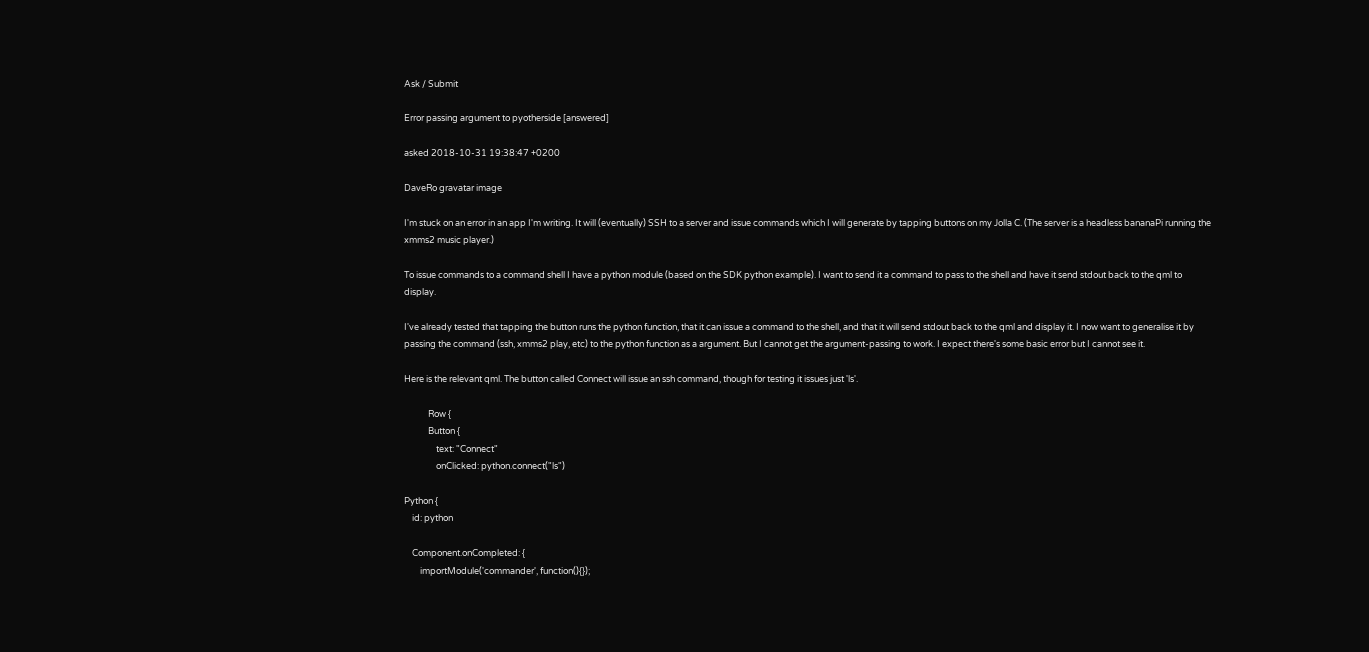Ask / Submit

Error passing argument to pyotherside [answered]

asked 2018-10-31 19:38:47 +0200

DaveRo gravatar image

I'm stuck on an error in an app I'm writing. It will (eventually) SSH to a server and issue commands which I will generate by tapping buttons on my Jolla C. (The server is a headless bananaPi running the xmms2 music player.)

To issue commands to a command shell I have a python module (based on the SDK python example). I want to send it a command to pass to the shell and have it send stdout back to the qml to display.

I've already tested that tapping the button runs the python function, that it can issue a command to the shell, and that it will send stdout back to the qml and display it. I now want to generalise it by passing the command (ssh, xmms2 play, etc) to the python function as a argument. But I cannot get the argument-passing to work. I expect there's some basic error but I cannot see it.

Here is the relevant qml. The button called Connect will issue an ssh command, though for testing it issues just 'ls'.

            Row {
            Button {
                text: "Connect"
                onClicked: python.connect("ls")

Python {
    id: python

    Component.onCompleted: {
        importModule('commander', function(){});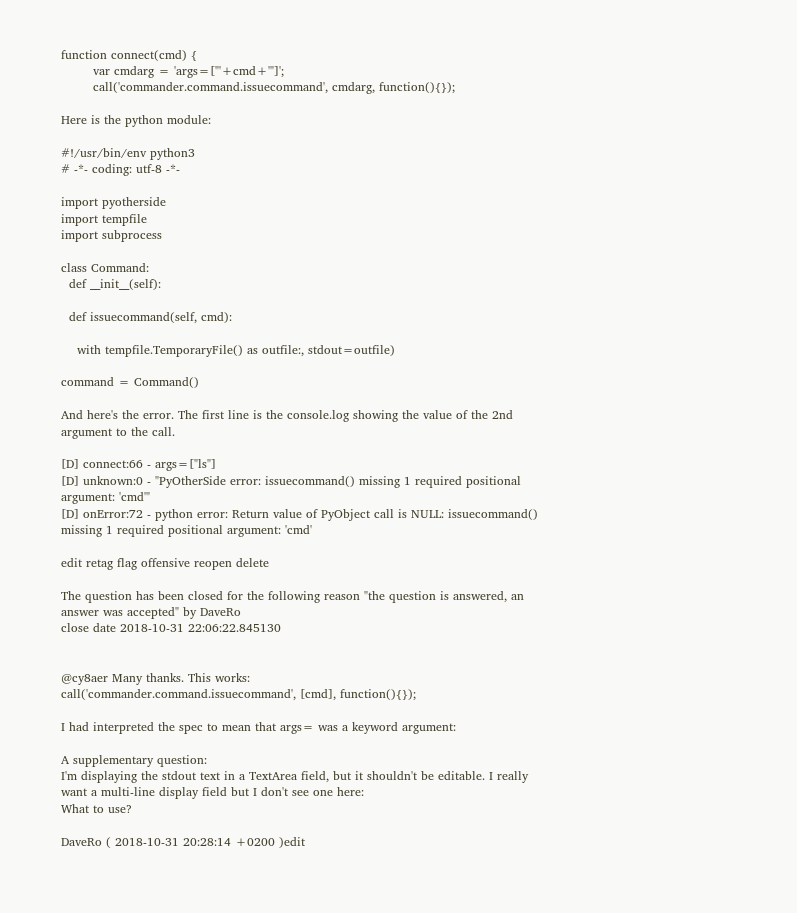function connect(cmd) {
        var cmdarg = 'args=["'+cmd+'"]';
        call('commander.command.issuecommand', cmdarg, function(){});

Here is the python module:

#!/usr/bin/env python3
# -*- coding: utf-8 -*-

import pyotherside
import tempfile
import subprocess

class Command:
  def __init__(self):

  def issuecommand(self, cmd):

    with tempfile.TemporaryFile() as outfile:, stdout=outfile)

command = Command()

And here's the error. The first line is the console.log showing the value of the 2nd argument to the call.

[D] connect:66 - args=["ls"]
[D] unknown:0 - "PyOtherSide error: issuecommand() missing 1 required positional argument: 'cmd'"
[D] onError:72 - python error: Return value of PyObject call is NULL: issuecommand() missing 1 required positional argument: 'cmd'

edit retag flag offensive reopen delete

The question has been closed for the following reason "the question is answered, an answer was accepted" by DaveRo
close date 2018-10-31 22:06:22.845130


@cy8aer Many thanks. This works:
call('commander.command.issuecommand', [cmd], function(){});

I had interpreted the spec to mean that args= was a keyword argument:

A supplementary question:
I'm displaying the stdout text in a TextArea field, but it shouldn't be editable. I really want a multi-line display field but I don't see one here:
What to use?

DaveRo ( 2018-10-31 20:28:14 +0200 )edit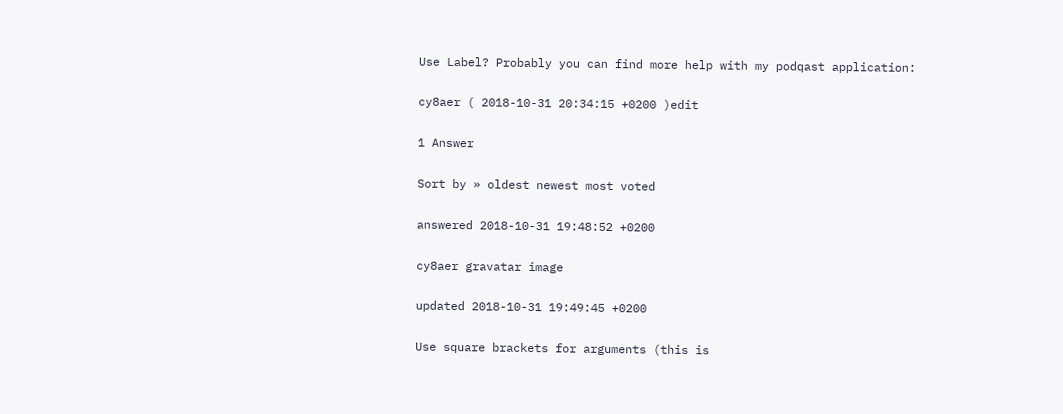Use Label? Probably you can find more help with my podqast application:

cy8aer ( 2018-10-31 20:34:15 +0200 )edit

1 Answer

Sort by » oldest newest most voted

answered 2018-10-31 19:48:52 +0200

cy8aer gravatar image

updated 2018-10-31 19:49:45 +0200

Use square brackets for arguments (this is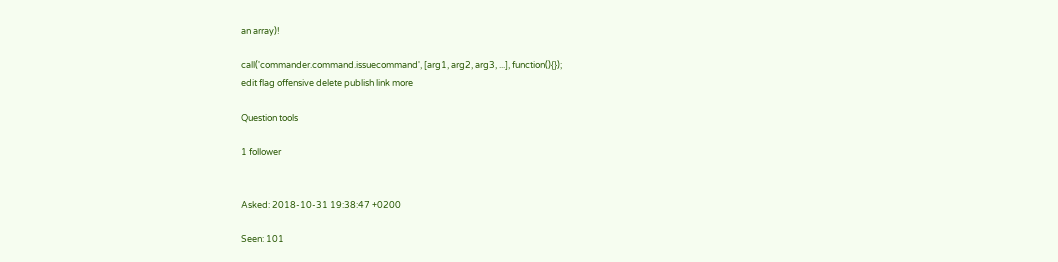an array)!

call('commander.command.issuecommand', [arg1, arg2, arg3, ...], function(){});
edit flag offensive delete publish link more

Question tools

1 follower


Asked: 2018-10-31 19:38:47 +0200

Seen: 101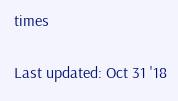times

Last updated: Oct 31 '18